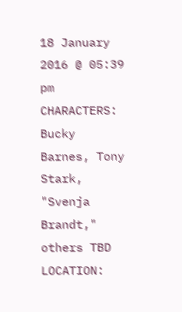18 January 2016 @ 05:39 pm
CHARACTERS: Bucky Barnes, Tony Stark, "Svenja Brandt," others TBD
LOCATION: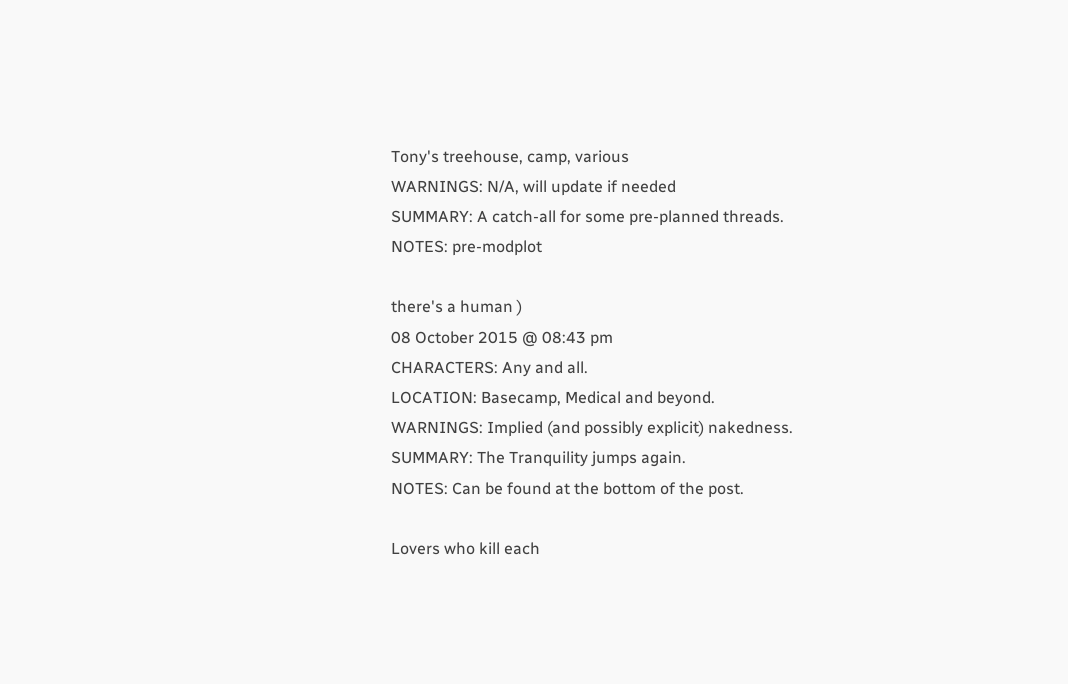Tony's treehouse, camp, various
WARNINGS: N/A, will update if needed
SUMMARY: A catch-all for some pre-planned threads.
NOTES: pre-modplot

there's a human )
08 October 2015 @ 08:43 pm
CHARACTERS: Any and all.
LOCATION: Basecamp, Medical and beyond.
WARNINGS: Implied (and possibly explicit) nakedness.
SUMMARY: The Tranquility jumps again.
NOTES: Can be found at the bottom of the post.

Lovers who kill each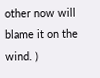other now will blame it on the wind. )